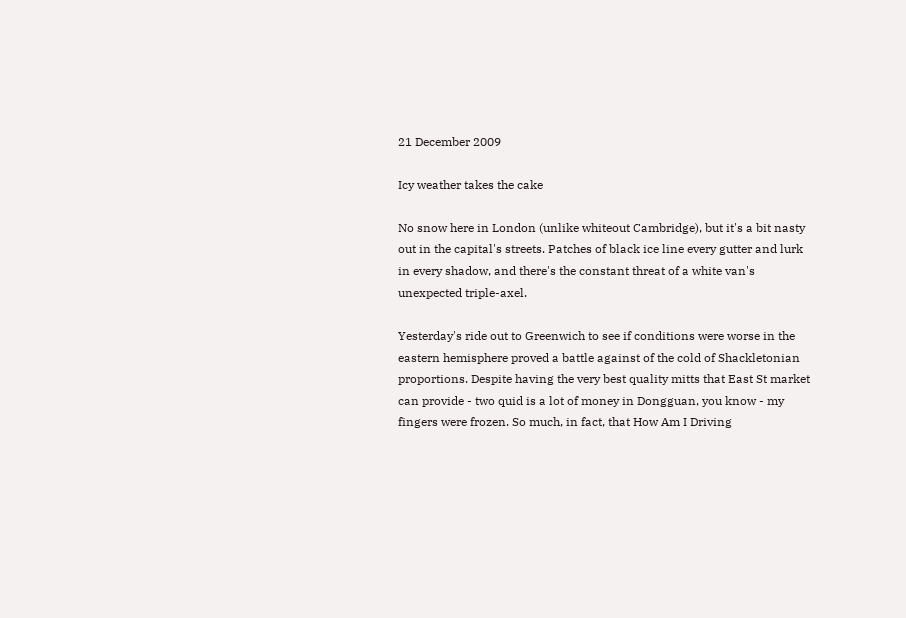21 December 2009

Icy weather takes the cake

No snow here in London (unlike whiteout Cambridge), but it's a bit nasty out in the capital's streets. Patches of black ice line every gutter and lurk in every shadow, and there's the constant threat of a white van's unexpected triple-axel.

Yesterday's ride out to Greenwich to see if conditions were worse in the eastern hemisphere proved a battle against of the cold of Shackletonian proportions. Despite having the very best quality mitts that East St market can provide - two quid is a lot of money in Dongguan, you know - my fingers were frozen. So much, in fact, that How Am I Driving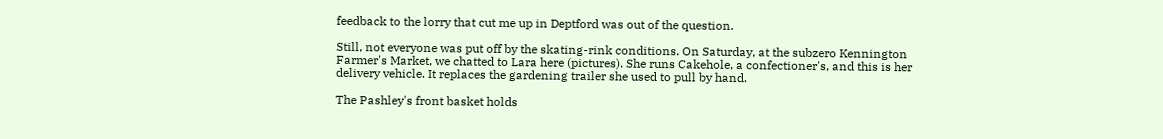feedback to the lorry that cut me up in Deptford was out of the question.

Still, not everyone was put off by the skating-rink conditions. On Saturday, at the subzero Kennington Farmer's Market, we chatted to Lara here (pictures). She runs Cakehole, a confectioner's, and this is her delivery vehicle. It replaces the gardening trailer she used to pull by hand.

The Pashley's front basket holds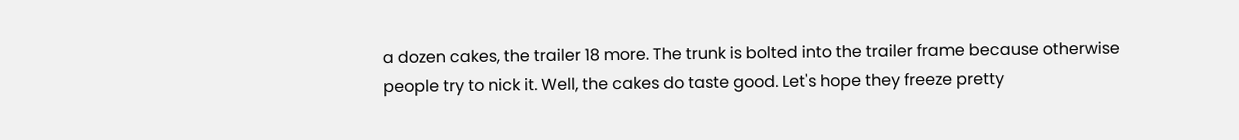a dozen cakes, the trailer 18 more. The trunk is bolted into the trailer frame because otherwise people try to nick it. Well, the cakes do taste good. Let's hope they freeze pretty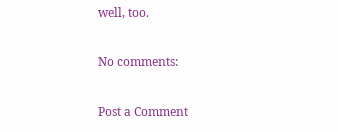well, too.

No comments:

Post a Comment